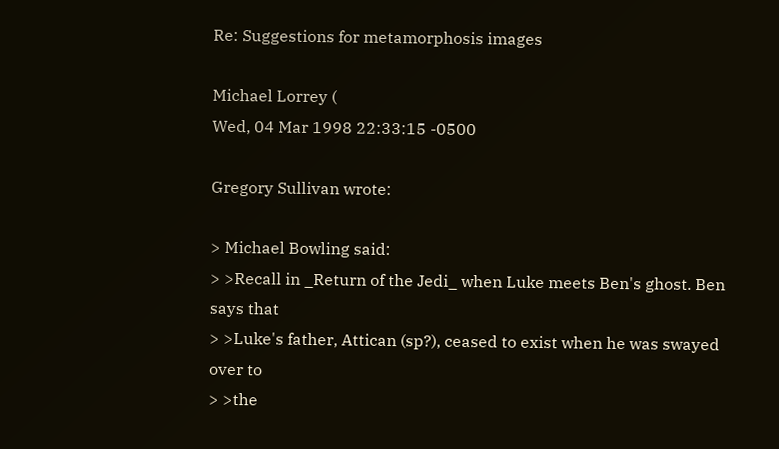Re: Suggestions for metamorphosis images

Michael Lorrey (
Wed, 04 Mar 1998 22:33:15 -0500

Gregory Sullivan wrote:

> Michael Bowling said:
> >Recall in _Return of the Jedi_ when Luke meets Ben's ghost. Ben says that
> >Luke's father, Attican (sp?), ceased to exist when he was swayed over to
> >the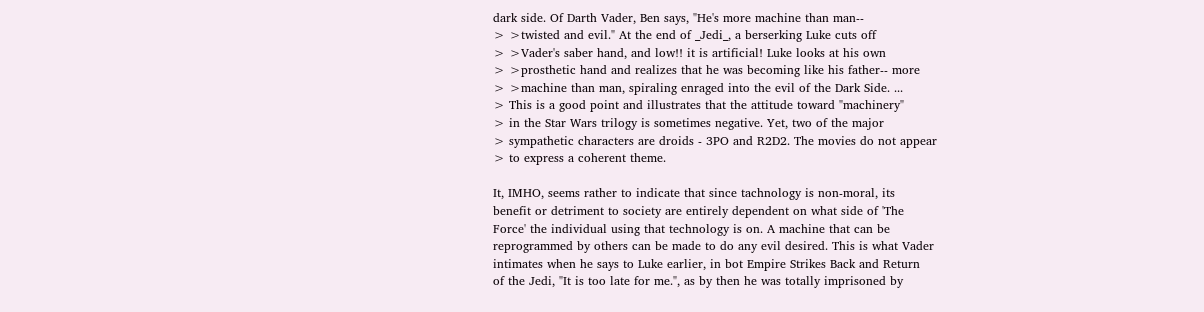dark side. Of Darth Vader, Ben says, "He's more machine than man--
> >twisted and evil." At the end of _Jedi_, a berserking Luke cuts off
> >Vader's saber hand, and low!! it is artificial! Luke looks at his own
> >prosthetic hand and realizes that he was becoming like his father-- more
> >machine than man, spiraling enraged into the evil of the Dark Side. ...
> This is a good point and illustrates that the attitude toward "machinery"
> in the Star Wars trilogy is sometimes negative. Yet, two of the major
> sympathetic characters are droids - 3PO and R2D2. The movies do not appear
> to express a coherent theme.

It, IMHO, seems rather to indicate that since tachnology is non-moral, its
benefit or detriment to society are entirely dependent on what side of 'The
Force' the individual using that technology is on. A machine that can be
reprogrammed by others can be made to do any evil desired. This is what Vader
intimates when he says to Luke earlier, in bot Empire Strikes Back and Return
of the Jedi, "It is too late for me.", as by then he was totally imprisoned by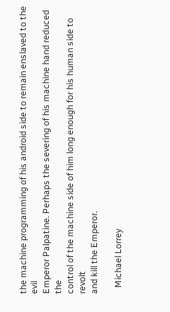the machine programming of his android side to remain enslaved to the evil
Emperor Palpatine. Perhaps the severing of his machine hand reduced the
control of the machine side of him long enough for his human side to revolt
and kill the Emperor.

   Michael Lorrey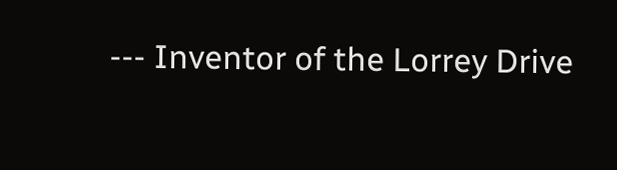--- Inventor of the Lorrey Drive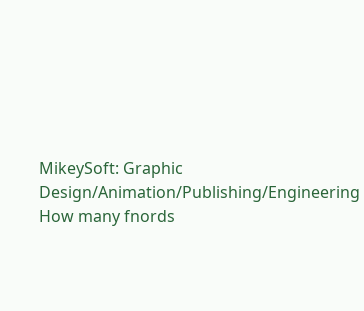MikeySoft: Graphic Design/Animation/Publishing/Engineering
How many fnords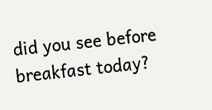did you see before breakfast today?